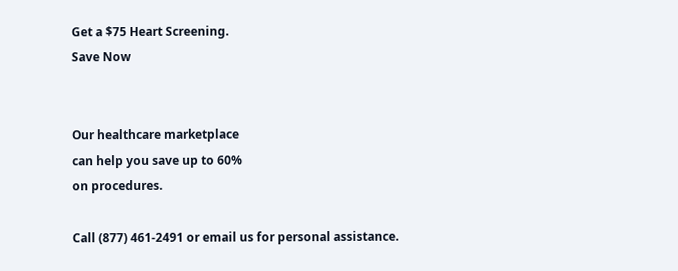Get a $75 Heart Screening.
Save Now


Our healthcare marketplace
can help you save up to 60%
on procedures.

Call (877) 461-2491 or email us for personal assistance.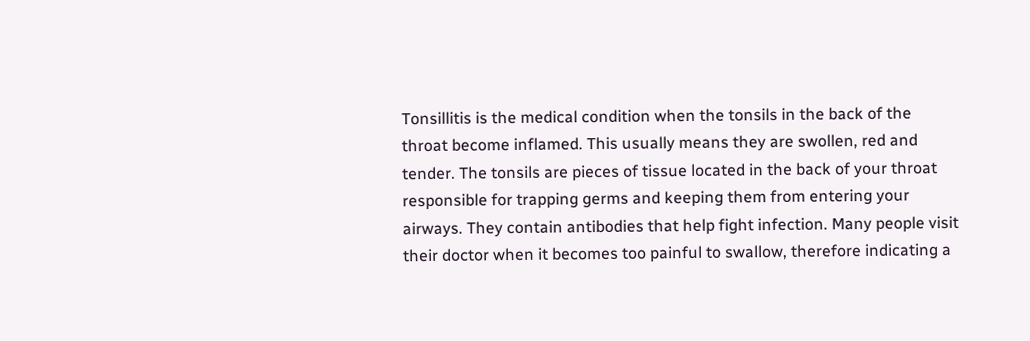Tonsillitis is the medical condition when the tonsils in the back of the throat become inflamed. This usually means they are swollen, red and tender. The tonsils are pieces of tissue located in the back of your throat responsible for trapping germs and keeping them from entering your airways. They contain antibodies that help fight infection. Many people visit their doctor when it becomes too painful to swallow, therefore indicating a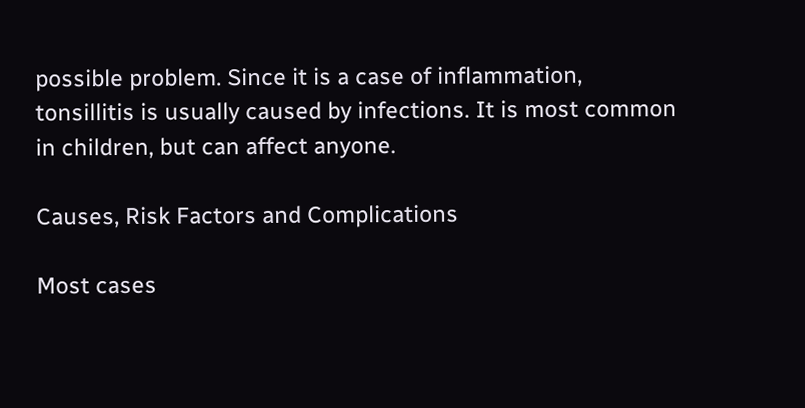possible problem. Since it is a case of inflammation, tonsillitis is usually caused by infections. It is most common in children, but can affect anyone.

Causes, Risk Factors and Complications

Most cases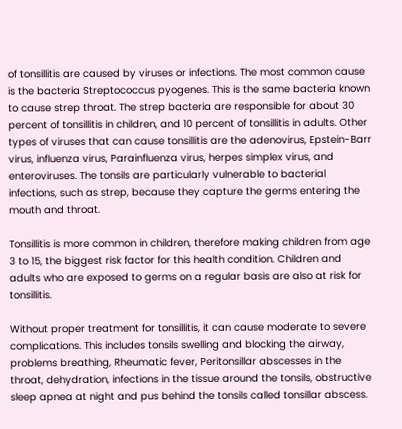of tonsillitis are caused by viruses or infections. The most common cause is the bacteria Streptococcus pyogenes. This is the same bacteria known to cause strep throat. The strep bacteria are responsible for about 30 percent of tonsillitis in children, and 10 percent of tonsillitis in adults. Other types of viruses that can cause tonsillitis are the adenovirus, Epstein-Barr virus, influenza virus, Parainfluenza virus, herpes simplex virus, and enteroviruses. The tonsils are particularly vulnerable to bacterial infections, such as strep, because they capture the germs entering the mouth and throat.

Tonsillitis is more common in children, therefore making children from age 3 to 15, the biggest risk factor for this health condition. Children and adults who are exposed to germs on a regular basis are also at risk for tonsillitis.

Without proper treatment for tonsillitis, it can cause moderate to severe complications. This includes tonsils swelling and blocking the airway, problems breathing, Rheumatic fever, Peritonsillar abscesses in the throat, dehydration, infections in the tissue around the tonsils, obstructive sleep apnea at night and pus behind the tonsils called tonsillar abscess.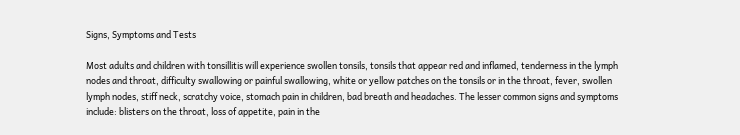Signs, Symptoms and Tests

Most adults and children with tonsillitis will experience swollen tonsils, tonsils that appear red and inflamed, tenderness in the lymph nodes and throat, difficulty swallowing or painful swallowing, white or yellow patches on the tonsils or in the throat, fever, swollen lymph nodes, stiff neck, scratchy voice, stomach pain in children, bad breath and headaches. The lesser common signs and symptoms include: blisters on the throat, loss of appetite, pain in the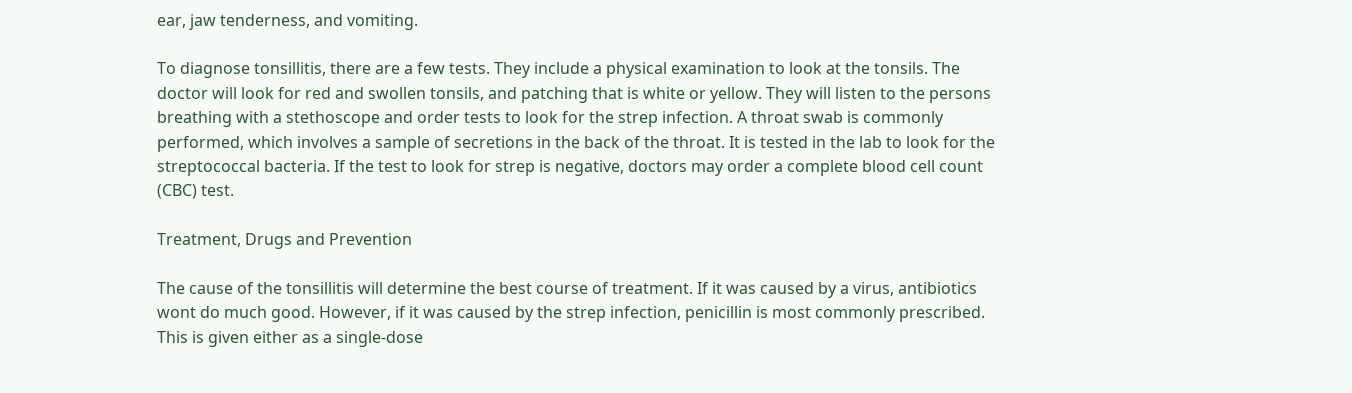ear, jaw tenderness, and vomiting.

To diagnose tonsillitis, there are a few tests. They include a physical examination to look at the tonsils. The doctor will look for red and swollen tonsils, and patching that is white or yellow. They will listen to the persons breathing with a stethoscope and order tests to look for the strep infection. A throat swab is commonly performed, which involves a sample of secretions in the back of the throat. It is tested in the lab to look for the streptococcal bacteria. If the test to look for strep is negative, doctors may order a complete blood cell count (CBC) test.

Treatment, Drugs and Prevention

The cause of the tonsillitis will determine the best course of treatment. If it was caused by a virus, antibiotics wont do much good. However, if it was caused by the strep infection, penicillin is most commonly prescribed. This is given either as a single-dose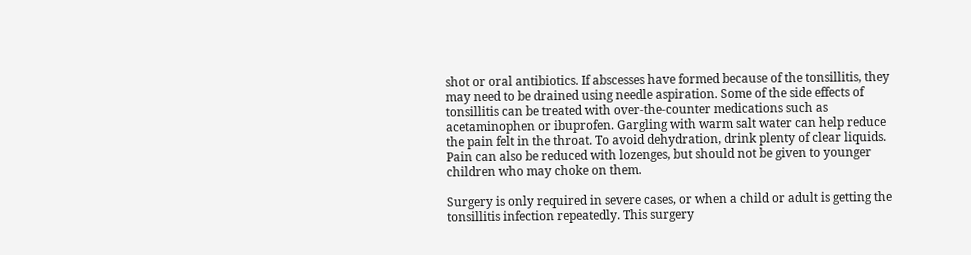shot or oral antibiotics. If abscesses have formed because of the tonsillitis, they may need to be drained using needle aspiration. Some of the side effects of tonsillitis can be treated with over-the-counter medications such as acetaminophen or ibuprofen. Gargling with warm salt water can help reduce the pain felt in the throat. To avoid dehydration, drink plenty of clear liquids. Pain can also be reduced with lozenges, but should not be given to younger children who may choke on them.

Surgery is only required in severe cases, or when a child or adult is getting the tonsillitis infection repeatedly. This surgery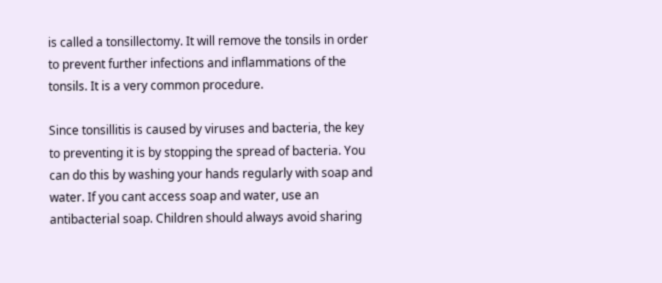is called a tonsillectomy. It will remove the tonsils in order to prevent further infections and inflammations of the tonsils. It is a very common procedure.

Since tonsillitis is caused by viruses and bacteria, the key to preventing it is by stopping the spread of bacteria. You can do this by washing your hands regularly with soap and water. If you cant access soap and water, use an antibacterial soap. Children should always avoid sharing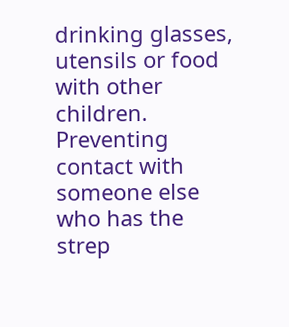drinking glasses, utensils or food with other children. Preventing contact with someone else who has the strep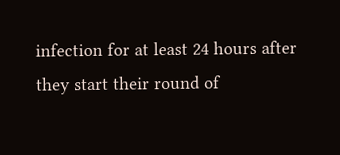infection for at least 24 hours after they start their round of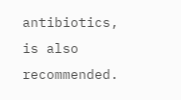antibiotics, is also recommended.